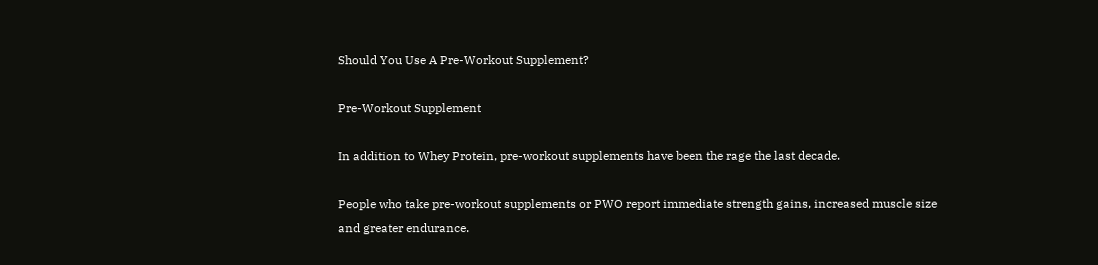Should You Use A Pre-Workout Supplement?

Pre-Workout Supplement

In addition to Whey Protein, pre-workout supplements have been the rage the last decade.

People who take pre-workout supplements or PWO report immediate strength gains, increased muscle size and greater endurance.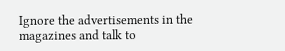Ignore the advertisements in the magazines and talk to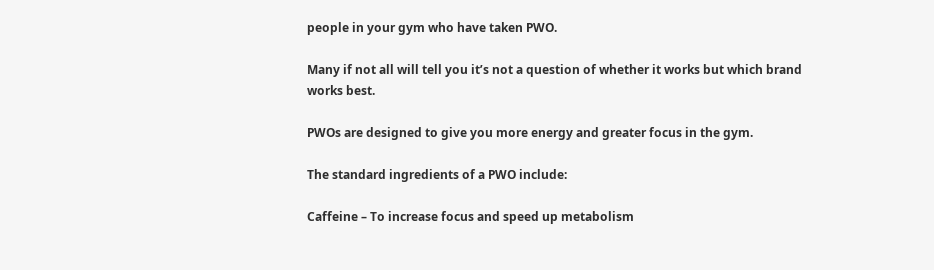people in your gym who have taken PWO.

Many if not all will tell you it’s not a question of whether it works but which brand works best.

PWOs are designed to give you more energy and greater focus in the gym.

The standard ingredients of a PWO include:

Caffeine – To increase focus and speed up metabolism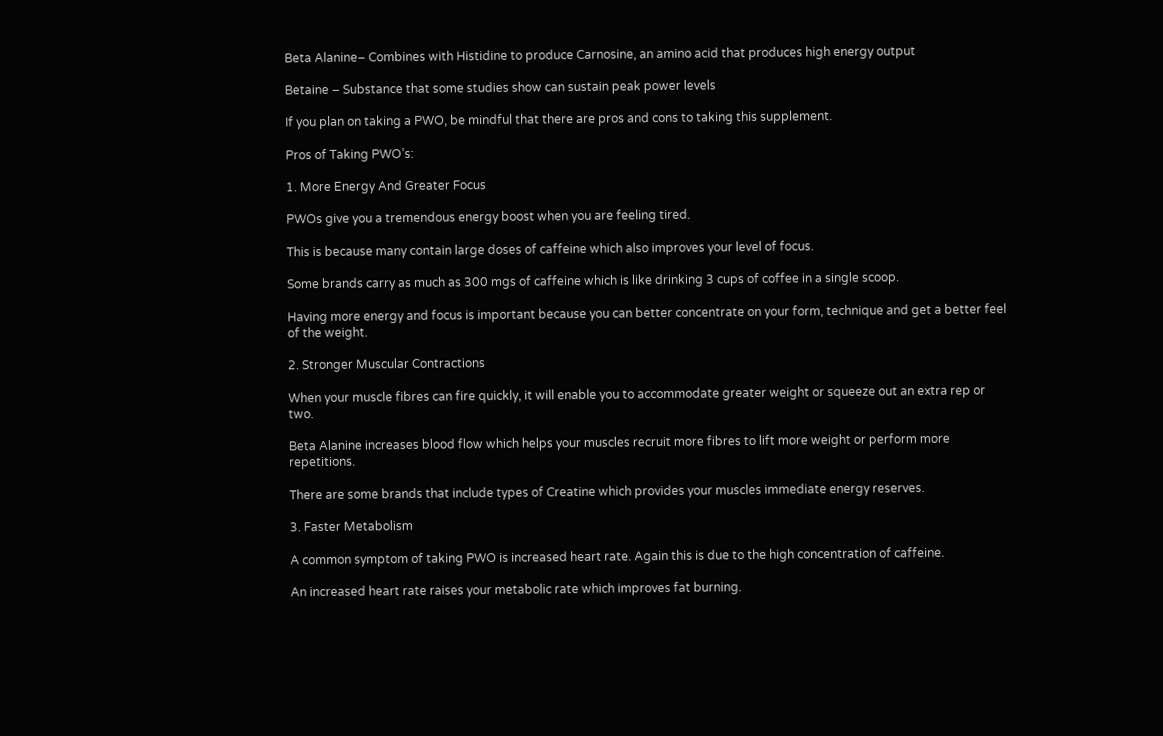Beta Alanine– Combines with Histidine to produce Carnosine, an amino acid that produces high energy output

Betaine – Substance that some studies show can sustain peak power levels

If you plan on taking a PWO, be mindful that there are pros and cons to taking this supplement.

Pros of Taking PWO’s:

1. More Energy And Greater Focus

PWOs give you a tremendous energy boost when you are feeling tired.

This is because many contain large doses of caffeine which also improves your level of focus.

Some brands carry as much as 300 mgs of caffeine which is like drinking 3 cups of coffee in a single scoop.

Having more energy and focus is important because you can better concentrate on your form, technique and get a better feel of the weight.

2. Stronger Muscular Contractions

When your muscle fibres can fire quickly, it will enable you to accommodate greater weight or squeeze out an extra rep or two.

Beta Alanine increases blood flow which helps your muscles recruit more fibres to lift more weight or perform more repetitions.

There are some brands that include types of Creatine which provides your muscles immediate energy reserves.

3. Faster Metabolism

A common symptom of taking PWO is increased heart rate. Again this is due to the high concentration of caffeine.

An increased heart rate raises your metabolic rate which improves fat burning.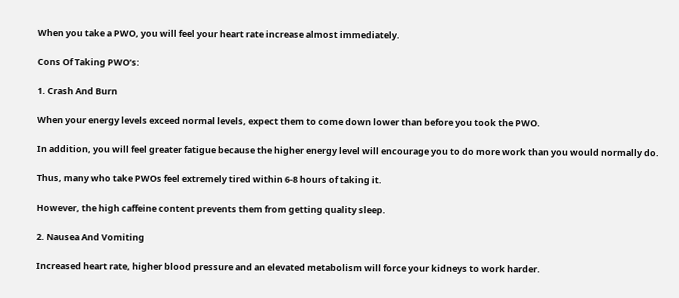When you take a PWO, you will feel your heart rate increase almost immediately.

Cons Of Taking PWO’s:

1. Crash And Burn

When your energy levels exceed normal levels, expect them to come down lower than before you took the PWO.

In addition, you will feel greater fatigue because the higher energy level will encourage you to do more work than you would normally do.

Thus, many who take PWOs feel extremely tired within 6-8 hours of taking it.

However, the high caffeine content prevents them from getting quality sleep.

2. Nausea And Vomiting

Increased heart rate, higher blood pressure and an elevated metabolism will force your kidneys to work harder.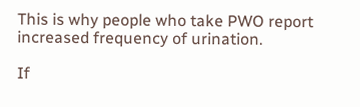This is why people who take PWO report increased frequency of urination.

If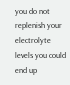you do not replenish your electrolyte levels you could end up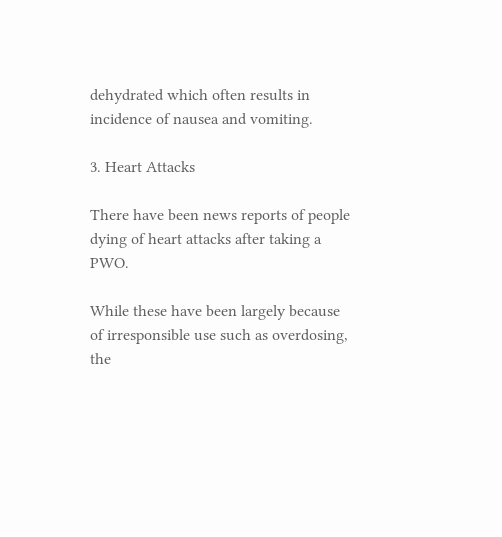dehydrated which often results in incidence of nausea and vomiting.

3. Heart Attacks

There have been news reports of people dying of heart attacks after taking a PWO.

While these have been largely because of irresponsible use such as overdosing, the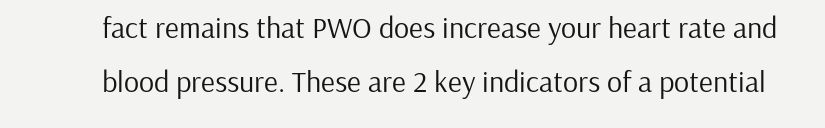fact remains that PWO does increase your heart rate and blood pressure. These are 2 key indicators of a potential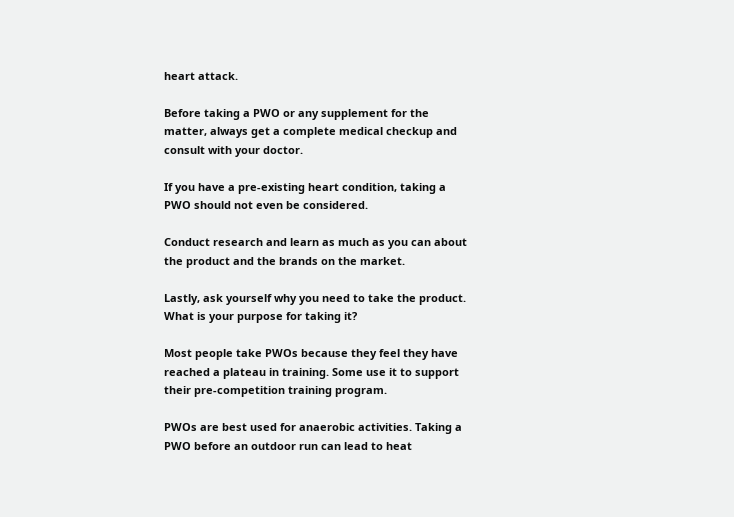heart attack.

Before taking a PWO or any supplement for the matter, always get a complete medical checkup and consult with your doctor.

If you have a pre-existing heart condition, taking a PWO should not even be considered.

Conduct research and learn as much as you can about the product and the brands on the market.

Lastly, ask yourself why you need to take the product. What is your purpose for taking it?

Most people take PWOs because they feel they have reached a plateau in training. Some use it to support their pre-competition training program.

PWOs are best used for anaerobic activities. Taking a PWO before an outdoor run can lead to heat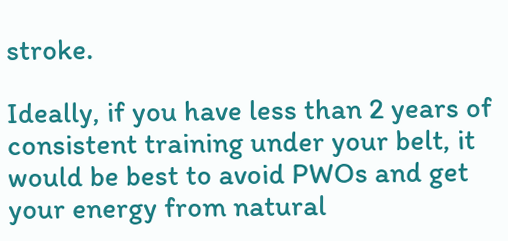stroke.

Ideally, if you have less than 2 years of consistent training under your belt, it would be best to avoid PWOs and get your energy from natural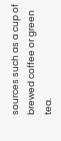sources such as a cup of brewed coffee or green tea.